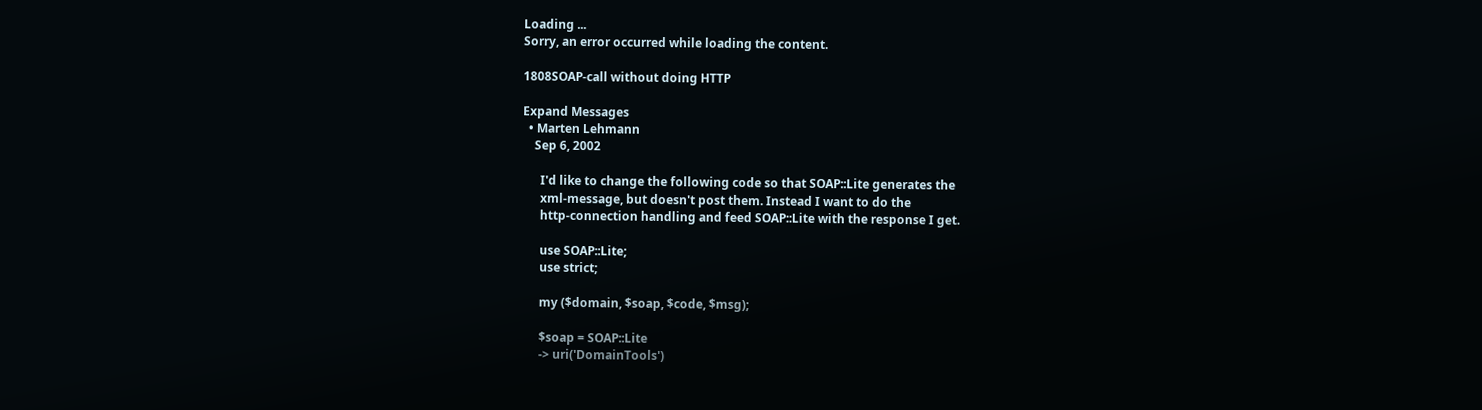Loading ...
Sorry, an error occurred while loading the content.

1808SOAP-call without doing HTTP

Expand Messages
  • Marten Lehmann
    Sep 6, 2002

      I'd like to change the following code so that SOAP::Lite generates the
      xml-message, but doesn't post them. Instead I want to do the
      http-connection handling and feed SOAP::Lite with the response I get.

      use SOAP::Lite;
      use strict;

      my ($domain, $soap, $code, $msg);

      $soap = SOAP::Lite
      -> uri('DomainTools')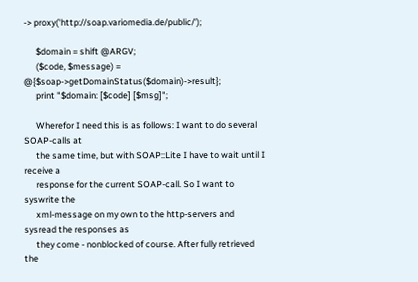-> proxy('http://soap.variomedia.de/public/');

      $domain = shift @ARGV;
      ($code, $message) = @{$soap->getDomainStatus($domain)->result};
      print "$domain: [$code] [$msg]";

      Wherefor I need this is as follows: I want to do several SOAP-calls at
      the same time, but with SOAP::Lite I have to wait until I receive a
      response for the current SOAP-call. So I want to syswrite the
      xml-message on my own to the http-servers and sysread the responses as
      they come - nonblocked of course. After fully retrieved the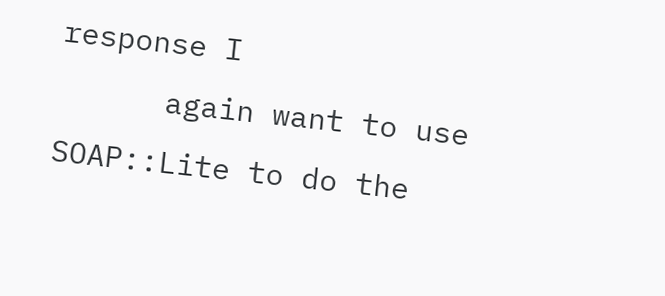response I
      again want to use SOAP::Lite to do the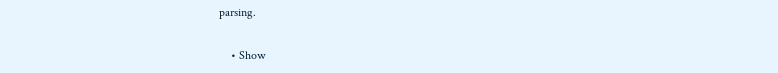parsing.

    • Show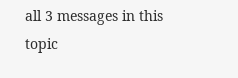all 3 messages in this topic